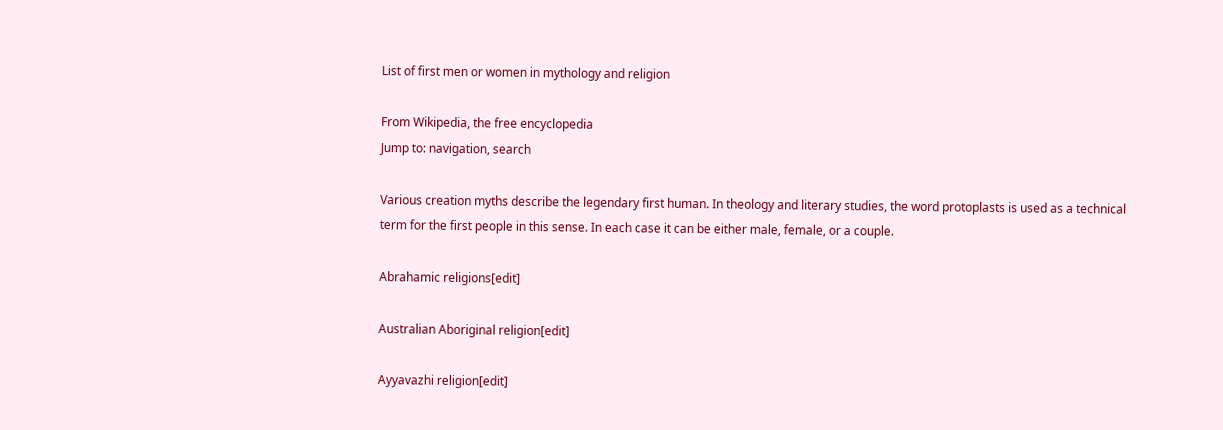List of first men or women in mythology and religion

From Wikipedia, the free encyclopedia
Jump to: navigation, search

Various creation myths describe the legendary first human. In theology and literary studies, the word protoplasts is used as a technical term for the first people in this sense. In each case it can be either male, female, or a couple.

Abrahamic religions[edit]

Australian Aboriginal religion[edit]

Ayyavazhi religion[edit]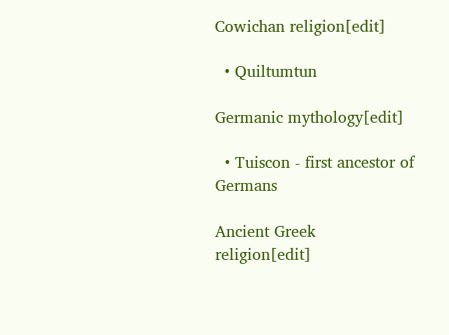Cowichan religion[edit]

  • Quiltumtun

Germanic mythology[edit]

  • Tuiscon - first ancestor of Germans

Ancient Greek religion[edit]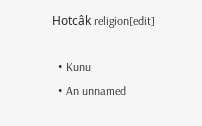Hotcâk religion[edit]

  • Kunu
  • An unnamed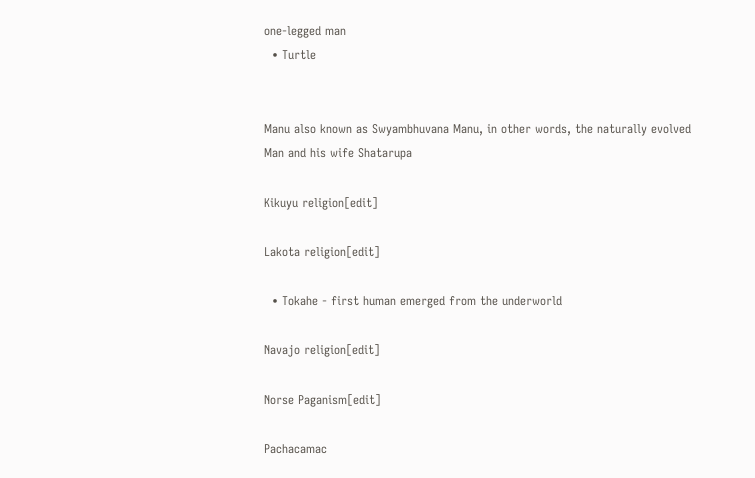one-legged man
  • Turtle


Manu also known as Swyambhuvana Manu, in other words, the naturally evolved Man and his wife Shatarupa

Kikuyu religion[edit]

Lakota religion[edit]

  • Tokahe - first human emerged from the underworld

Navajo religion[edit]

Norse Paganism[edit]

Pachacamac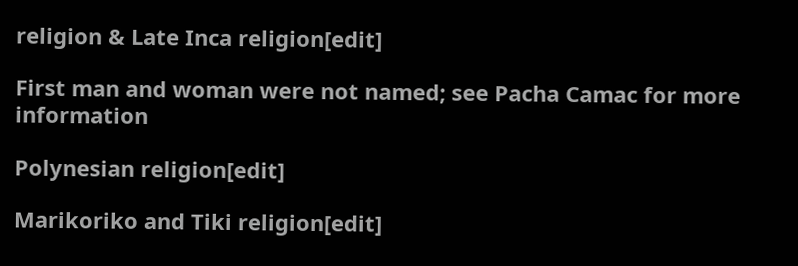religion & Late Inca religion[edit]

First man and woman were not named; see Pacha Camac for more information

Polynesian religion[edit]

Marikoriko and Tiki religion[edit]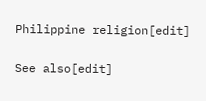Philippine religion[edit]


See also[edit]